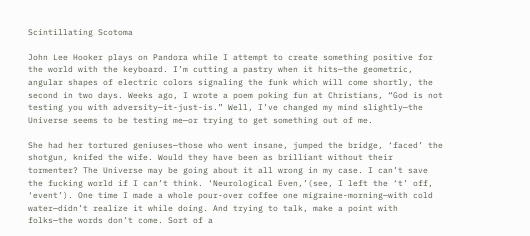Scintillating Scotoma

John Lee Hooker plays on Pandora while I attempt to create something positive for the world with the keyboard. I’m cutting a pastry when it hits—the geometric, angular shapes of electric colors signaling the funk which will come shortly, the second in two days. Weeks ago, I wrote a poem poking fun at Christians, “God is not testing you with adversity—it-just-is.” Well, I’ve changed my mind slightly—the Universe seems to be testing me—or trying to get something out of me.

She had her tortured geniuses—those who went insane, jumped the bridge, ‘faced’ the shotgun, knifed the wife. Would they have been as brilliant without their tormenter? The Universe may be going about it all wrong in my case. I can’t save the fucking world if I can’t think. ‘Neurological Even,’(see, I left the ‘t’ off, ‘event’). One time I made a whole pour-over coffee one migraine-morning—with cold water—didn’t realize it while doing. And trying to talk, make a point with folks—the words don’t come. Sort of a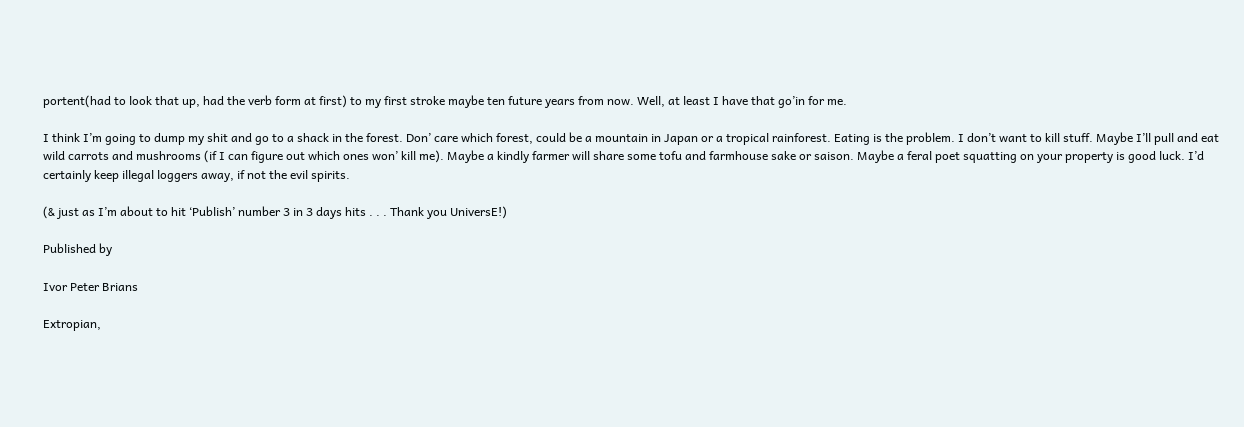portent(had to look that up, had the verb form at first) to my first stroke maybe ten future years from now. Well, at least I have that go’in for me.

I think I’m going to dump my shit and go to a shack in the forest. Don’ care which forest, could be a mountain in Japan or a tropical rainforest. Eating is the problem. I don’t want to kill stuff. Maybe I’ll pull and eat wild carrots and mushrooms (if I can figure out which ones won’ kill me). Maybe a kindly farmer will share some tofu and farmhouse sake or saison. Maybe a feral poet squatting on your property is good luck. I’d certainly keep illegal loggers away, if not the evil spirits.

(& just as I’m about to hit ‘Publish’ number 3 in 3 days hits . . . Thank you UniversE!)

Published by

Ivor Peter Brians

Extropian,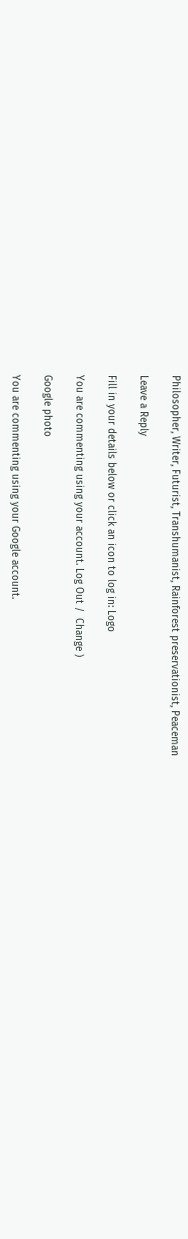Philosopher, Writer, Futurist, Transhumanist, Rainforest preservationist, Peaceman

Leave a Reply

Fill in your details below or click an icon to log in: Logo

You are commenting using your account. Log Out /  Change )

Google photo

You are commenting using your Google account.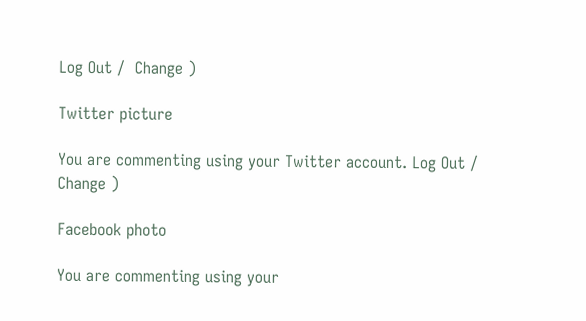Log Out /  Change )

Twitter picture

You are commenting using your Twitter account. Log Out /  Change )

Facebook photo

You are commenting using your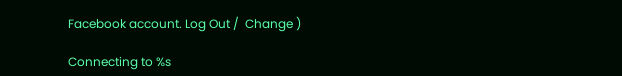Facebook account. Log Out /  Change )

Connecting to %s